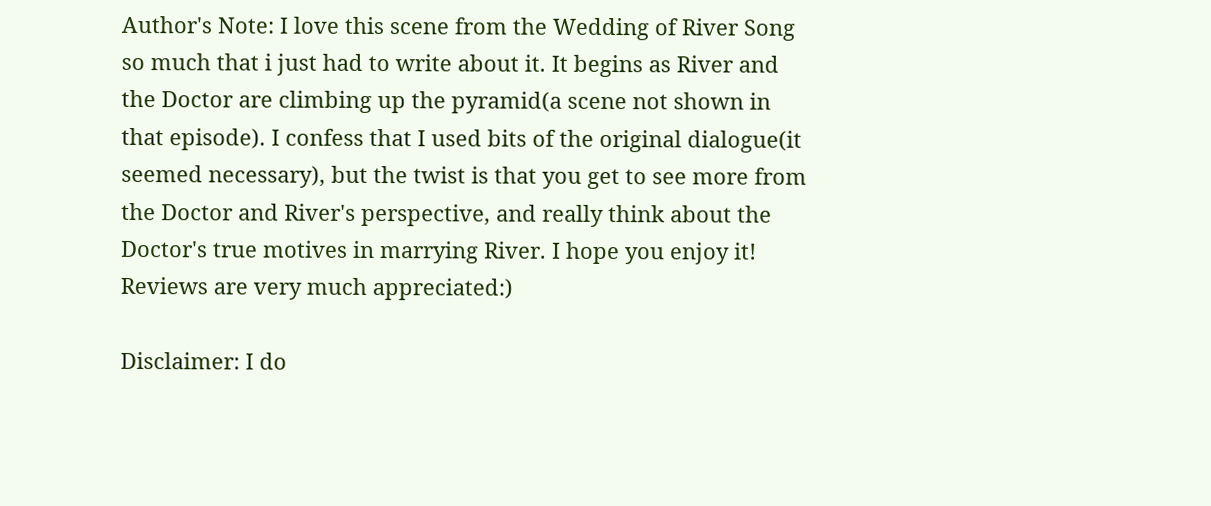Author's Note: I love this scene from the Wedding of River Song so much that i just had to write about it. It begins as River and the Doctor are climbing up the pyramid(a scene not shown in that episode). I confess that I used bits of the original dialogue(it seemed necessary), but the twist is that you get to see more from the Doctor and River's perspective, and really think about the Doctor's true motives in marrying River. I hope you enjoy it! Reviews are very much appreciated:)

Disclaimer: I do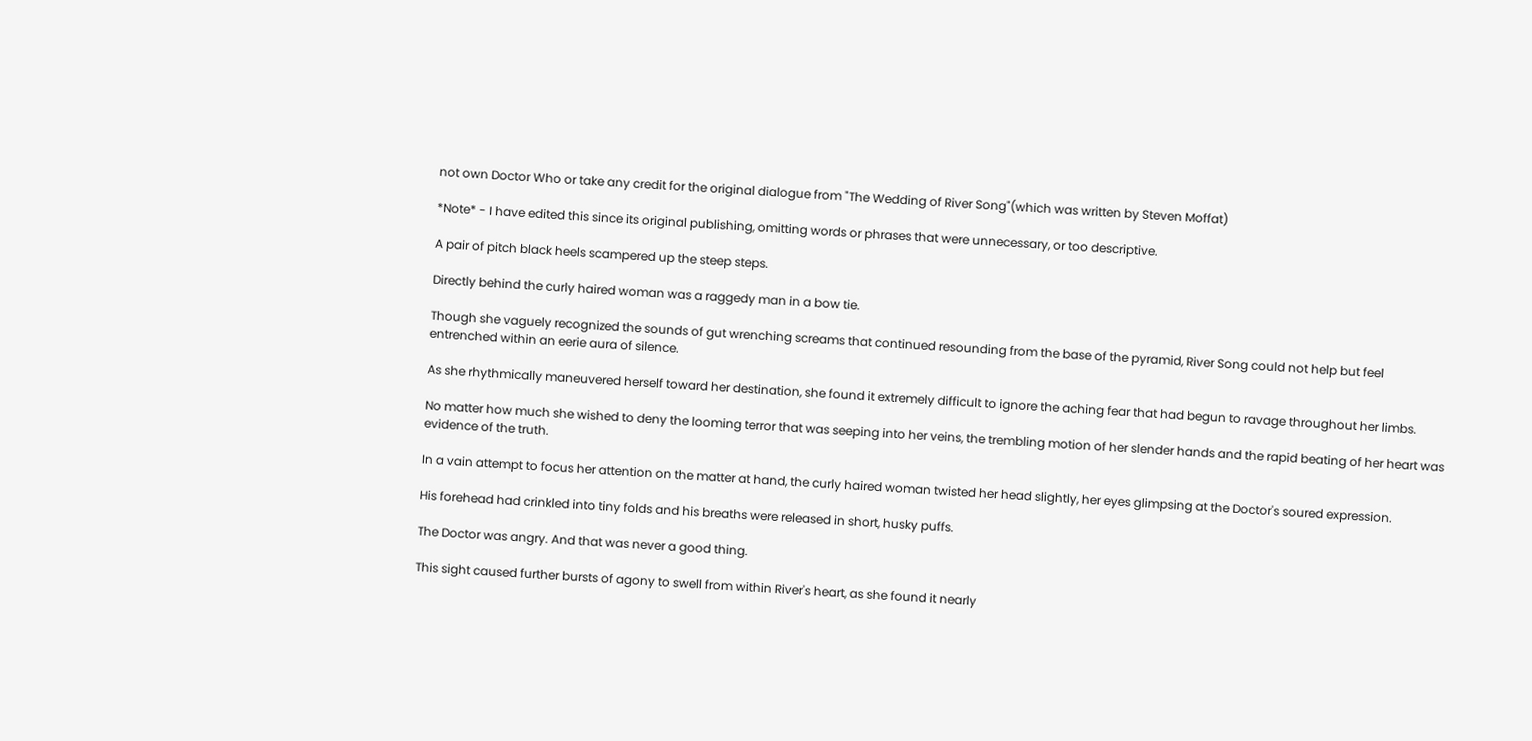not own Doctor Who or take any credit for the original dialogue from "The Wedding of River Song"(which was written by Steven Moffat)

*Note* - I have edited this since its original publishing, omitting words or phrases that were unnecessary, or too descriptive.

A pair of pitch black heels scampered up the steep steps.

Directly behind the curly haired woman was a raggedy man in a bow tie.

Though she vaguely recognized the sounds of gut wrenching screams that continued resounding from the base of the pyramid, River Song could not help but feel entrenched within an eerie aura of silence.

As she rhythmically maneuvered herself toward her destination, she found it extremely difficult to ignore the aching fear that had begun to ravage throughout her limbs.

No matter how much she wished to deny the looming terror that was seeping into her veins, the trembling motion of her slender hands and the rapid beating of her heart was evidence of the truth.

In a vain attempt to focus her attention on the matter at hand, the curly haired woman twisted her head slightly, her eyes glimpsing at the Doctor's soured expression.

His forehead had crinkled into tiny folds and his breaths were released in short, husky puffs.

The Doctor was angry. And that was never a good thing.

This sight caused further bursts of agony to swell from within River's heart, as she found it nearly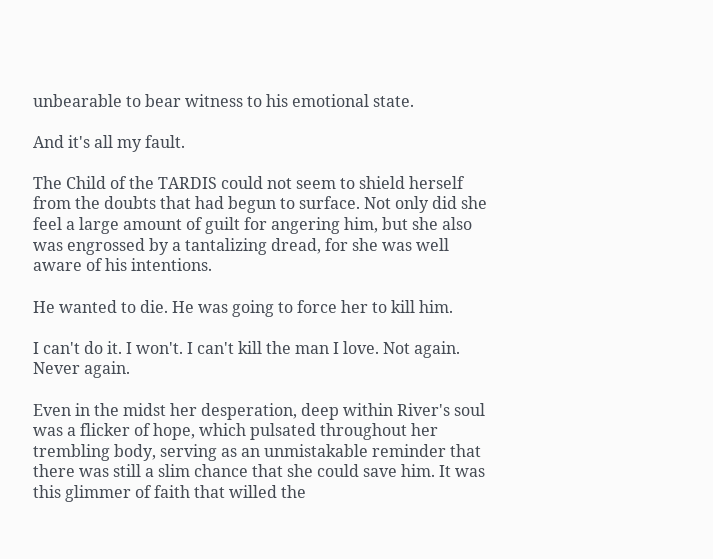unbearable to bear witness to his emotional state.

And it's all my fault.

The Child of the TARDIS could not seem to shield herself from the doubts that had begun to surface. Not only did she feel a large amount of guilt for angering him, but she also was engrossed by a tantalizing dread, for she was well aware of his intentions.

He wanted to die. He was going to force her to kill him.

I can't do it. I won't. I can't kill the man I love. Not again. Never again.

Even in the midst her desperation, deep within River's soul was a flicker of hope, which pulsated throughout her trembling body, serving as an unmistakable reminder that there was still a slim chance that she could save him. It was this glimmer of faith that willed the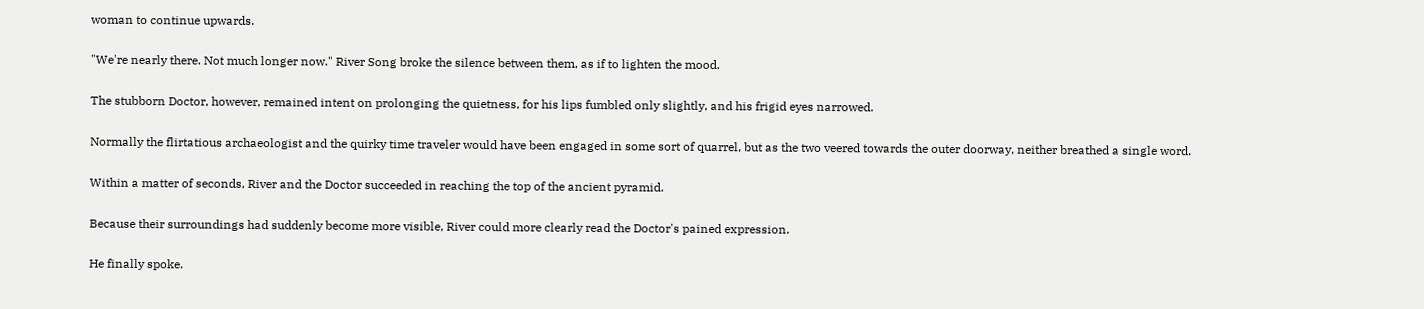woman to continue upwards.

"We're nearly there. Not much longer now." River Song broke the silence between them, as if to lighten the mood.

The stubborn Doctor, however, remained intent on prolonging the quietness, for his lips fumbled only slightly, and his frigid eyes narrowed.

Normally the flirtatious archaeologist and the quirky time traveler would have been engaged in some sort of quarrel, but as the two veered towards the outer doorway, neither breathed a single word.

Within a matter of seconds, River and the Doctor succeeded in reaching the top of the ancient pyramid.

Because their surroundings had suddenly become more visible, River could more clearly read the Doctor's pained expression.

He finally spoke.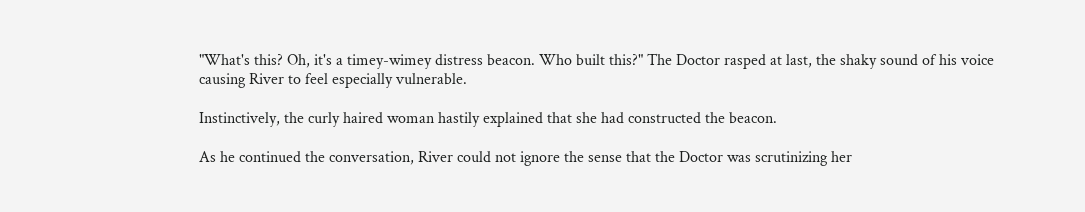"What's this? Oh, it's a timey-wimey distress beacon. Who built this?" The Doctor rasped at last, the shaky sound of his voice causing River to feel especially vulnerable.

Instinctively, the curly haired woman hastily explained that she had constructed the beacon.

As he continued the conversation, River could not ignore the sense that the Doctor was scrutinizing her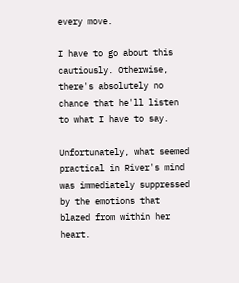every move.

I have to go about this cautiously. Otherwise, there's absolutely no chance that he'll listen to what I have to say.

Unfortunately, what seemed practical in River's mind was immediately suppressed by the emotions that blazed from within her heart.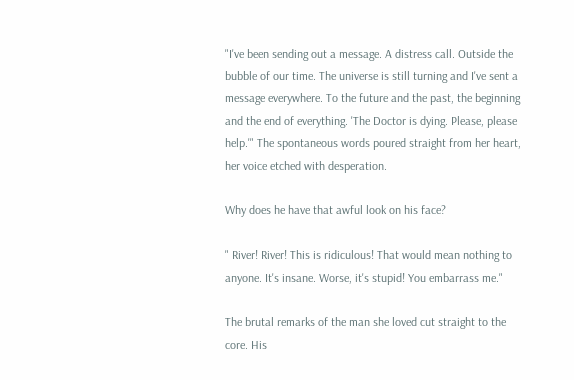"I've been sending out a message. A distress call. Outside the bubble of our time. The universe is still turning and I've sent a message everywhere. To the future and the past, the beginning and the end of everything. 'The Doctor is dying. Please, please help.'" The spontaneous words poured straight from her heart, her voice etched with desperation.

Why does he have that awful look on his face?

" River! River! This is ridiculous! That would mean nothing to anyone. It's insane. Worse, it's stupid! You embarrass me."

The brutal remarks of the man she loved cut straight to the core. His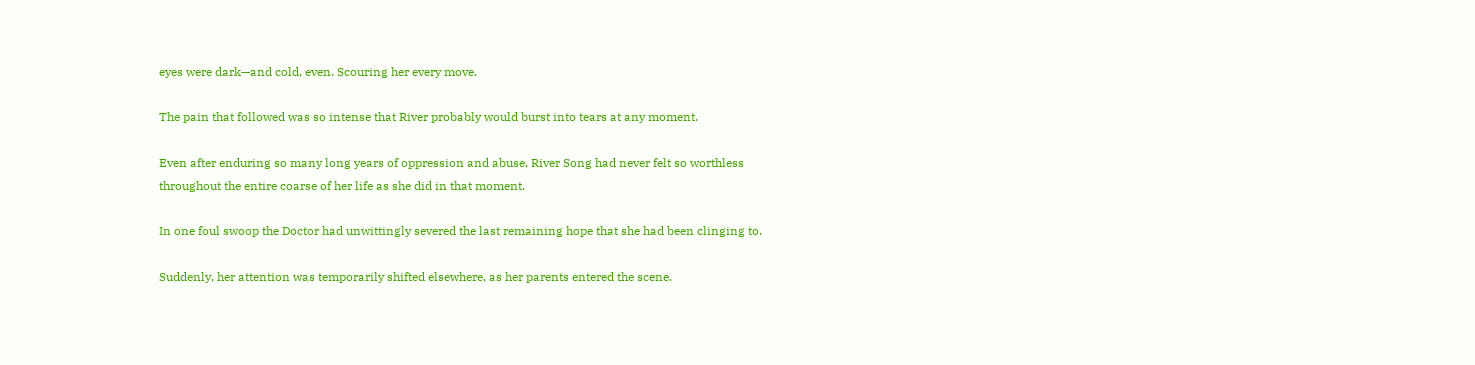eyes were dark—and cold, even. Scouring her every move.

The pain that followed was so intense that River probably would burst into tears at any moment.

Even after enduring so many long years of oppression and abuse, River Song had never felt so worthless throughout the entire coarse of her life as she did in that moment.

In one foul swoop the Doctor had unwittingly severed the last remaining hope that she had been clinging to.

Suddenly, her attention was temporarily shifted elsewhere, as her parents entered the scene.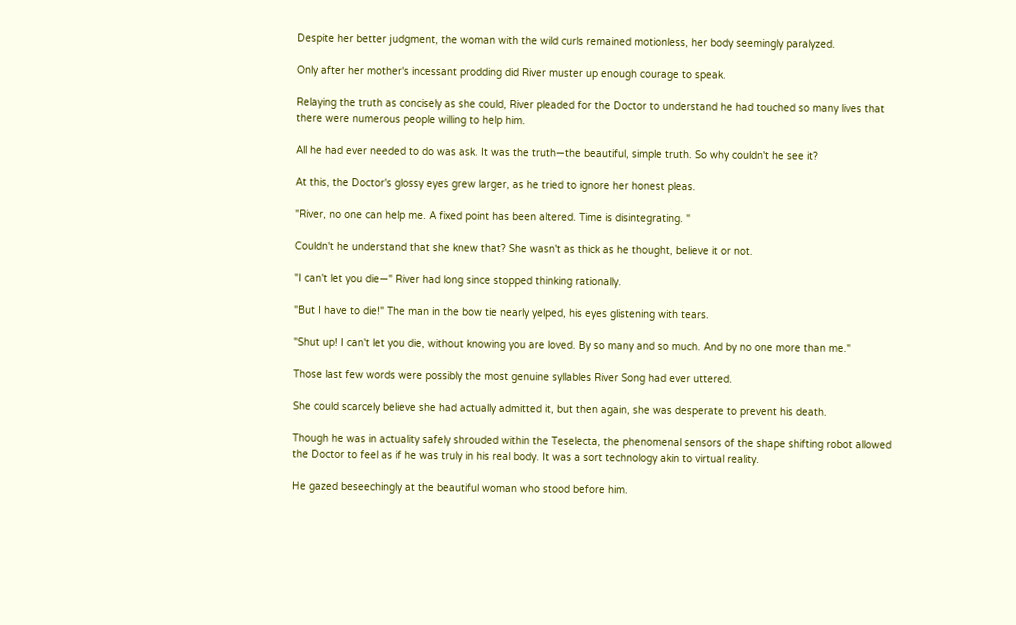Despite her better judgment, the woman with the wild curls remained motionless, her body seemingly paralyzed.

Only after her mother's incessant prodding did River muster up enough courage to speak.

Relaying the truth as concisely as she could, River pleaded for the Doctor to understand he had touched so many lives that there were numerous people willing to help him.

All he had ever needed to do was ask. It was the truth—the beautiful, simple truth. So why couldn't he see it?

At this, the Doctor's glossy eyes grew larger, as he tried to ignore her honest pleas.

"River, no one can help me. A fixed point has been altered. Time is disintegrating. "

Couldn't he understand that she knew that? She wasn't as thick as he thought, believe it or not.

"I can't let you die—" River had long since stopped thinking rationally.

"But I have to die!" The man in the bow tie nearly yelped, his eyes glistening with tears.

"Shut up! I can't let you die, without knowing you are loved. By so many and so much. And by no one more than me."

Those last few words were possibly the most genuine syllables River Song had ever uttered.

She could scarcely believe she had actually admitted it, but then again, she was desperate to prevent his death.

Though he was in actuality safely shrouded within the Teselecta, the phenomenal sensors of the shape shifting robot allowed the Doctor to feel as if he was truly in his real body. It was a sort technology akin to virtual reality.

He gazed beseechingly at the beautiful woman who stood before him.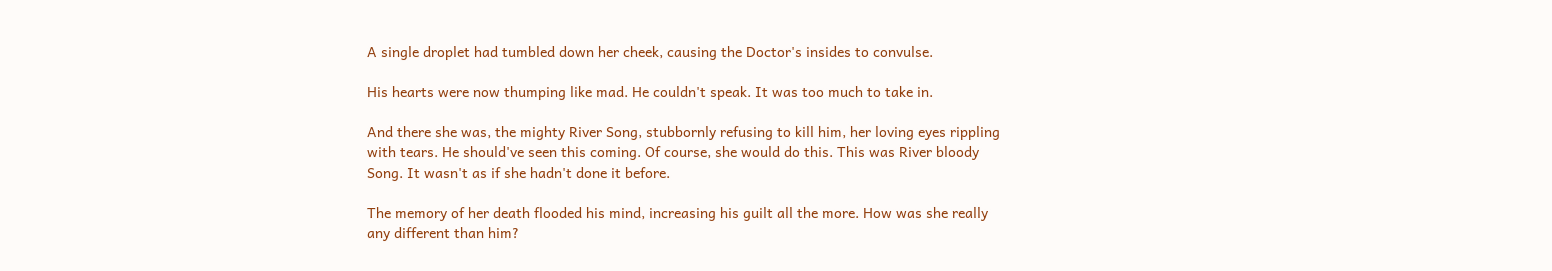A single droplet had tumbled down her cheek, causing the Doctor's insides to convulse.

His hearts were now thumping like mad. He couldn't speak. It was too much to take in.

And there she was, the mighty River Song, stubbornly refusing to kill him, her loving eyes rippling with tears. He should've seen this coming. Of course, she would do this. This was River bloody Song. It wasn't as if she hadn't done it before.

The memory of her death flooded his mind, increasing his guilt all the more. How was she really any different than him?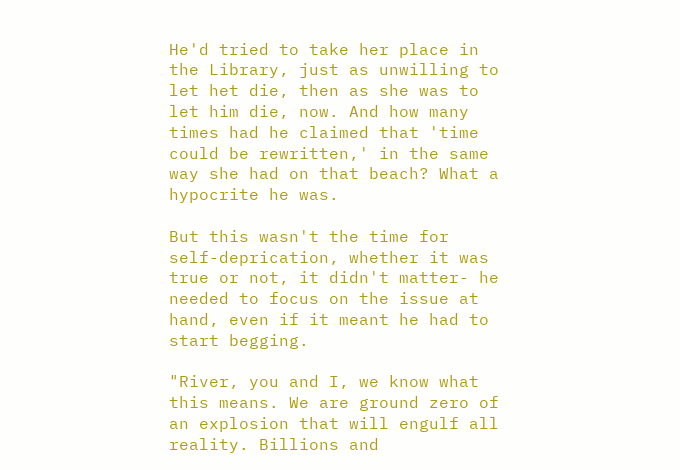He'd tried to take her place in the Library, just as unwilling to let het die, then as she was to let him die, now. And how many times had he claimed that 'time could be rewritten,' in the same way she had on that beach? What a hypocrite he was.

But this wasn't the time for self-deprication, whether it was true or not, it didn't matter- he needed to focus on the issue at hand, even if it meant he had to start begging.

"River, you and I, we know what this means. We are ground zero of an explosion that will engulf all reality. Billions and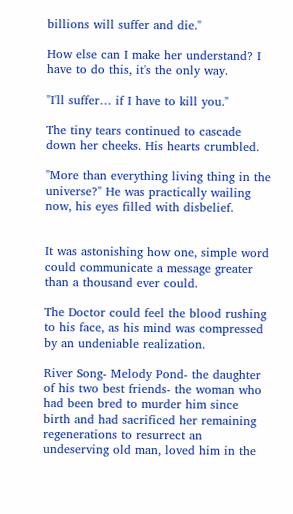billions will suffer and die."

How else can I make her understand? I have to do this, it's the only way.

"I'll suffer… if I have to kill you."

The tiny tears continued to cascade down her cheeks. His hearts crumbled.

"More than everything living thing in the universe?" He was practically wailing now, his eyes filled with disbelief.


It was astonishing how one, simple word could communicate a message greater than a thousand ever could.

The Doctor could feel the blood rushing to his face, as his mind was compressed by an undeniable realization.

River Song- Melody Pond- the daughter of his two best friends- the woman who had been bred to murder him since birth and had sacrificed her remaining regenerations to resurrect an undeserving old man, loved him in the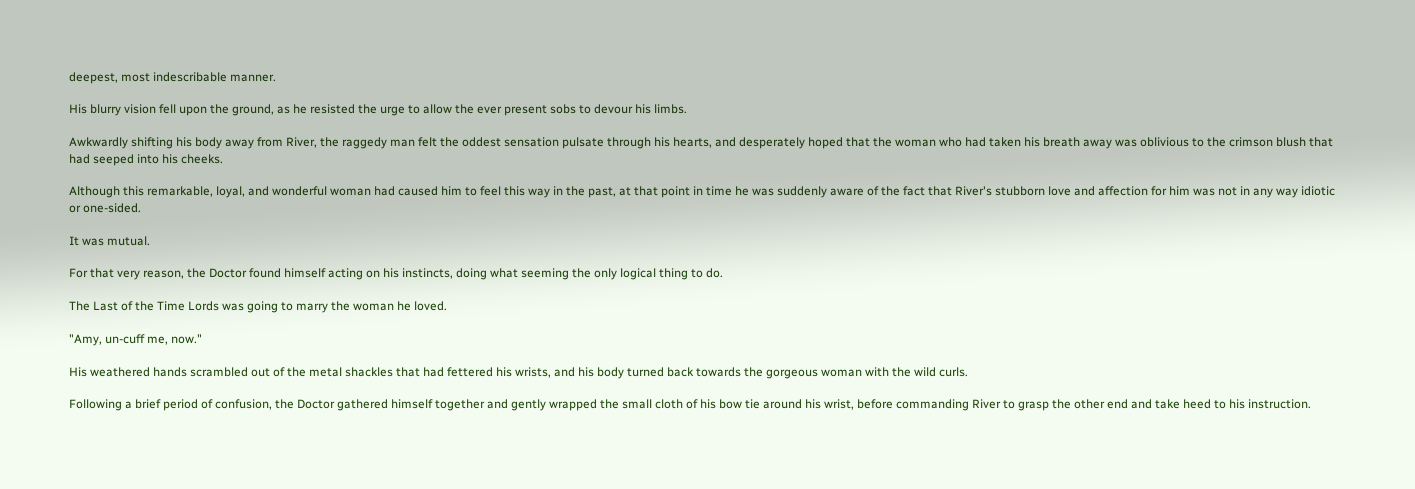deepest, most indescribable manner.

His blurry vision fell upon the ground, as he resisted the urge to allow the ever present sobs to devour his limbs.

Awkwardly shifting his body away from River, the raggedy man felt the oddest sensation pulsate through his hearts, and desperately hoped that the woman who had taken his breath away was oblivious to the crimson blush that had seeped into his cheeks.

Although this remarkable, loyal, and wonderful woman had caused him to feel this way in the past, at that point in time he was suddenly aware of the fact that River's stubborn love and affection for him was not in any way idiotic or one-sided.

It was mutual.

For that very reason, the Doctor found himself acting on his instincts, doing what seeming the only logical thing to do.

The Last of the Time Lords was going to marry the woman he loved.

"Amy, un-cuff me, now."

His weathered hands scrambled out of the metal shackles that had fettered his wrists, and his body turned back towards the gorgeous woman with the wild curls.

Following a brief period of confusion, the Doctor gathered himself together and gently wrapped the small cloth of his bow tie around his wrist, before commanding River to grasp the other end and take heed to his instruction.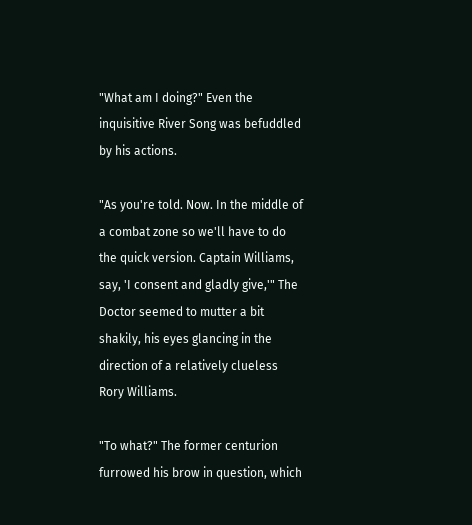"What am I doing?" Even the inquisitive River Song was befuddled by his actions.

"As you're told. Now. In the middle of a combat zone so we'll have to do the quick version. Captain Williams, say, 'I consent and gladly give,'" The Doctor seemed to mutter a bit shakily, his eyes glancing in the direction of a relatively clueless Rory Williams.

"To what?" The former centurion furrowed his brow in question, which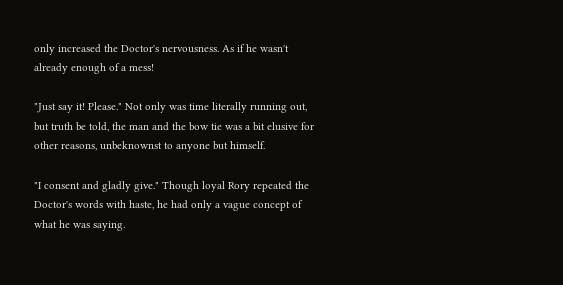only increased the Doctor's nervousness. As if he wasn't already enough of a mess!

"Just say it! Please." Not only was time literally running out, but truth be told, the man and the bow tie was a bit elusive for other reasons, unbeknownst to anyone but himself.

"I consent and gladly give." Though loyal Rory repeated the Doctor's words with haste, he had only a vague concept of what he was saying.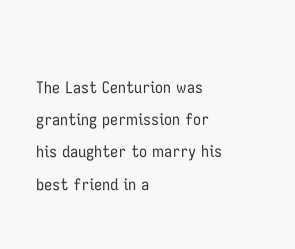The Last Centurion was granting permission for his daughter to marry his best friend in a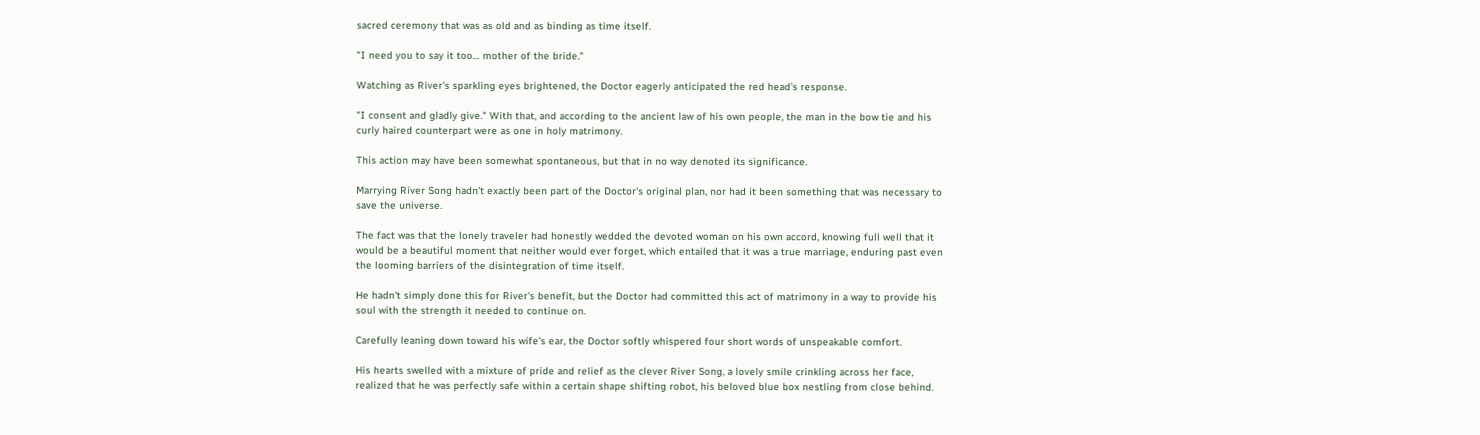sacred ceremony that was as old and as binding as time itself.

"I need you to say it too… mother of the bride."

Watching as River's sparkling eyes brightened, the Doctor eagerly anticipated the red head's response.

"I consent and gladly give." With that, and according to the ancient law of his own people, the man in the bow tie and his curly haired counterpart were as one in holy matrimony.

This action may have been somewhat spontaneous, but that in no way denoted its significance.

Marrying River Song hadn't exactly been part of the Doctor's original plan, nor had it been something that was necessary to save the universe.

The fact was that the lonely traveler had honestly wedded the devoted woman on his own accord, knowing full well that it would be a beautiful moment that neither would ever forget, which entailed that it was a true marriage, enduring past even the looming barriers of the disintegration of time itself.

He hadn't simply done this for River's benefit, but the Doctor had committed this act of matrimony in a way to provide his soul with the strength it needed to continue on.

Carefully leaning down toward his wife's ear, the Doctor softly whispered four short words of unspeakable comfort.

His hearts swelled with a mixture of pride and relief as the clever River Song, a lovely smile crinkling across her face, realized that he was perfectly safe within a certain shape shifting robot, his beloved blue box nestling from close behind.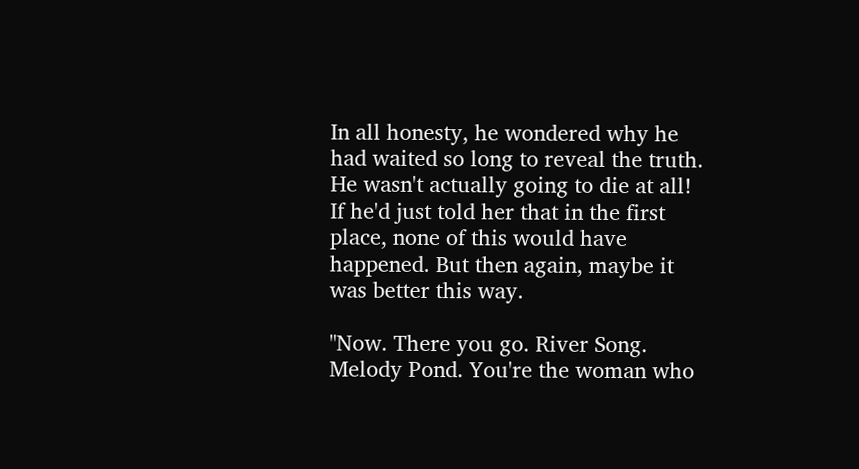In all honesty, he wondered why he had waited so long to reveal the truth. He wasn't actually going to die at all! If he'd just told her that in the first place, none of this would have happened. But then again, maybe it was better this way.

"Now. There you go. River Song. Melody Pond. You're the woman who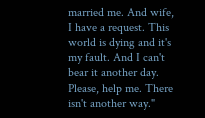married me. And wife, I have a request. This world is dying and it's my fault. And I can't bear it another day. Please, help me. There isn't another way."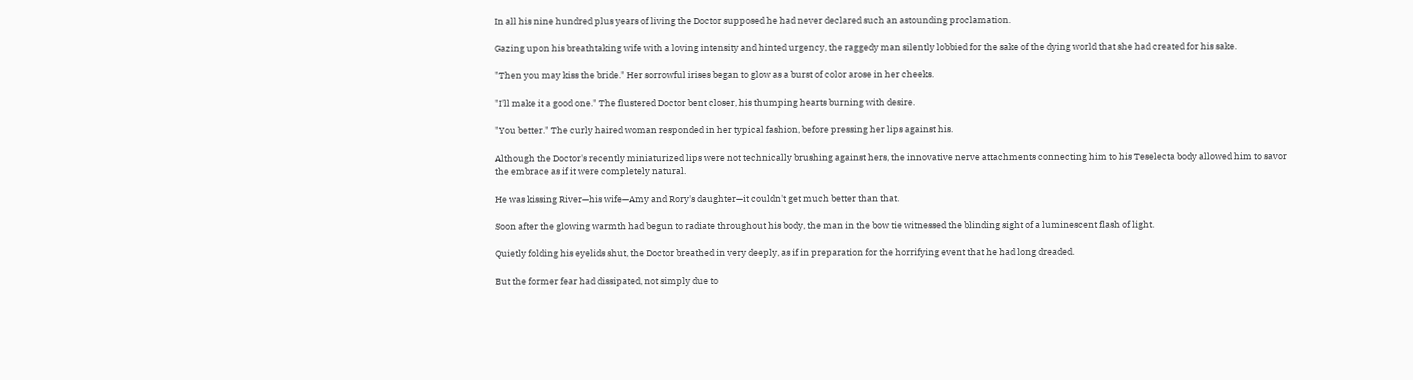In all his nine hundred plus years of living the Doctor supposed he had never declared such an astounding proclamation.

Gazing upon his breathtaking wife with a loving intensity and hinted urgency, the raggedy man silently lobbied for the sake of the dying world that she had created for his sake.

"Then you may kiss the bride." Her sorrowful irises began to glow as a burst of color arose in her cheeks.

"I'll make it a good one." The flustered Doctor bent closer, his thumping hearts burning with desire.

"You better." The curly haired woman responded in her typical fashion, before pressing her lips against his.

Although the Doctor's recently miniaturized lips were not technically brushing against hers, the innovative nerve attachments connecting him to his Teselecta body allowed him to savor the embrace as if it were completely natural.

He was kissing River—his wife—Amy and Rory's daughter—it couldn't get much better than that.

Soon after the glowing warmth had begun to radiate throughout his body, the man in the bow tie witnessed the blinding sight of a luminescent flash of light.

Quietly folding his eyelids shut, the Doctor breathed in very deeply, as if in preparation for the horrifying event that he had long dreaded.

But the former fear had dissipated, not simply due to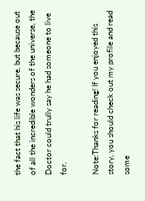the fact that his life was secure, but because out of all the incredible wonders of the universe, the Doctor could trully say he had someone to live for.

Note:Thanks for reading! If you enjoyed this story, you should check out my profile and read some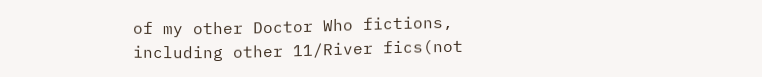of my other Doctor Who fictions, including other 11/River fics(not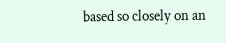based so closely on an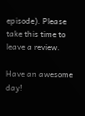episode). Please take this time to leave a review.

Have an awesome day!